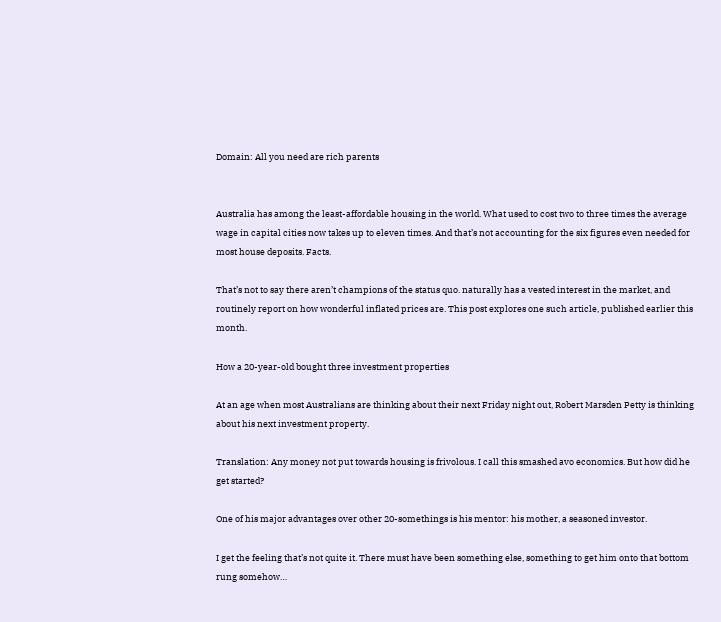Domain: All you need are rich parents


Australia has among the least-affordable housing in the world. What used to cost two to three times the average wage in capital cities now takes up to eleven times. And that’s not accounting for the six figures even needed for most house deposits. Facts.

That’s not to say there aren’t champions of the status quo. naturally has a vested interest in the market, and routinely report on how wonderful inflated prices are. This post explores one such article, published earlier this month.

How a 20-year-old bought three investment properties

At an age when most Australians are thinking about their next Friday night out, Robert Marsden Petty is thinking about his next investment property.

Translation: Any money not put towards housing is frivolous. I call this smashed avo economics. But how did he get started?

One of his major advantages over other 20-somethings is his mentor: his mother, a seasoned investor.

I get the feeling that’s not quite it. There must have been something else, something to get him onto that bottom rung somehow…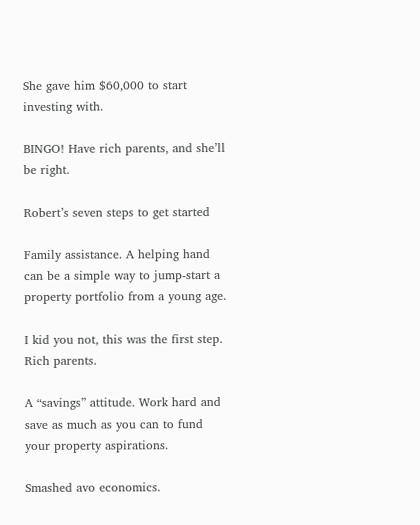She gave him $60,000 to start investing with.

BINGO! Have rich parents, and she’ll be right.

Robert’s seven steps to get started

Family assistance. A helping hand can be a simple way to jump-start a property portfolio from a young age.

I kid you not, this was the first step. Rich parents.

A “savings” attitude. Work hard and save as much as you can to fund your property aspirations.

Smashed avo economics.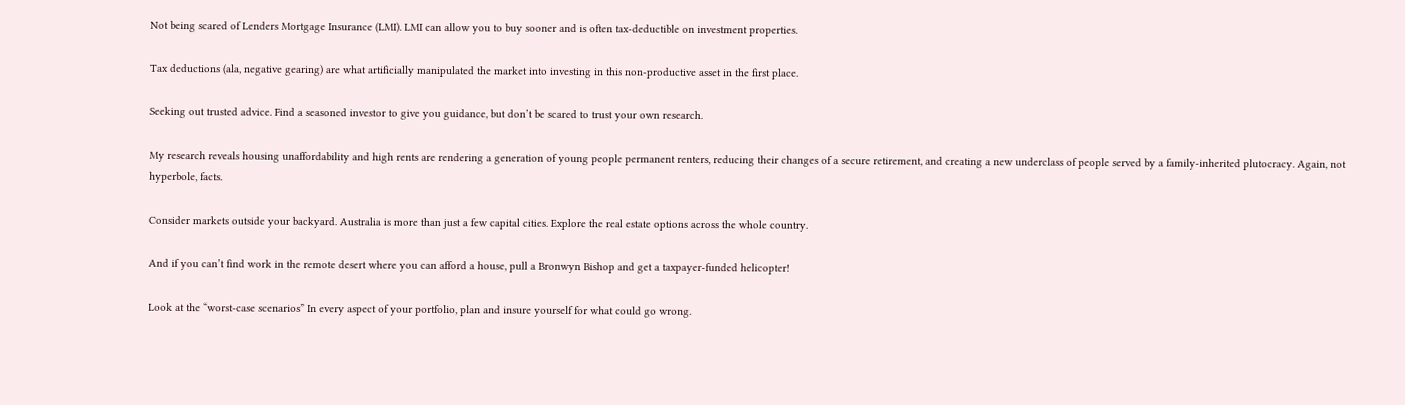Not being scared of Lenders Mortgage Insurance (LMI). LMI can allow you to buy sooner and is often tax-deductible on investment properties.

Tax deductions (ala, negative gearing) are what artificially manipulated the market into investing in this non-productive asset in the first place.

Seeking out trusted advice. Find a seasoned investor to give you guidance, but don’t be scared to trust your own research.

My research reveals housing unaffordability and high rents are rendering a generation of young people permanent renters, reducing their changes of a secure retirement, and creating a new underclass of people served by a family-inherited plutocracy. Again, not hyperbole, facts.

Consider markets outside your backyard. Australia is more than just a few capital cities. Explore the real estate options across the whole country.

And if you can’t find work in the remote desert where you can afford a house, pull a Bronwyn Bishop and get a taxpayer-funded helicopter!

Look at the “worst-case scenarios” In every aspect of your portfolio, plan and insure yourself for what could go wrong.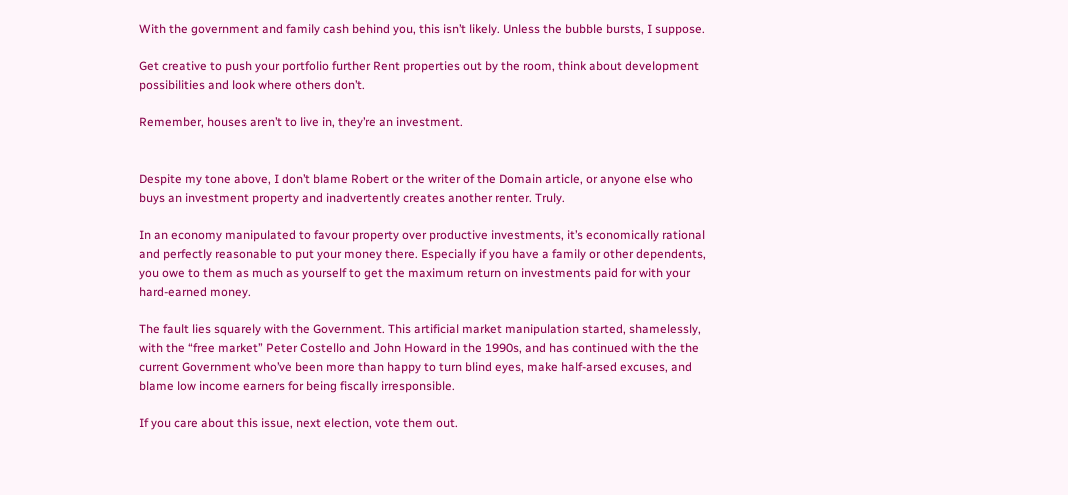With the government and family cash behind you, this isn’t likely. Unless the bubble bursts, I suppose.

Get creative to push your portfolio further Rent properties out by the room, think about development possibilities and look where others don’t.

Remember, houses aren’t to live in, they’re an investment.


Despite my tone above, I don’t blame Robert or the writer of the Domain article, or anyone else who buys an investment property and inadvertently creates another renter. Truly.

In an economy manipulated to favour property over productive investments, it’s economically rational and perfectly reasonable to put your money there. Especially if you have a family or other dependents, you owe to them as much as yourself to get the maximum return on investments paid for with your hard-earned money.

The fault lies squarely with the Government. This artificial market manipulation started, shamelessly, with the “free market” Peter Costello and John Howard in the 1990s, and has continued with the the current Government who’ve been more than happy to turn blind eyes, make half-arsed excuses, and blame low income earners for being fiscally irresponsible.

If you care about this issue, next election, vote them out.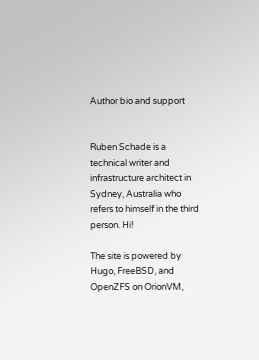Author bio and support


Ruben Schade is a technical writer and infrastructure architect in Sydney, Australia who refers to himself in the third person. Hi!

The site is powered by Hugo, FreeBSD, and OpenZFS on OrionVM,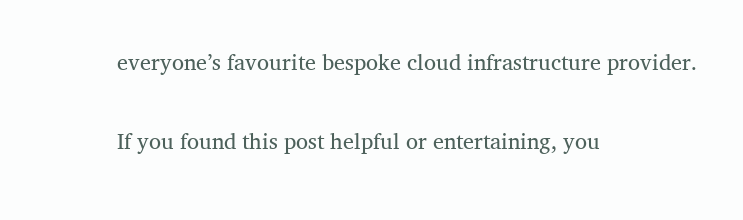everyone’s favourite bespoke cloud infrastructure provider.

If you found this post helpful or entertaining, you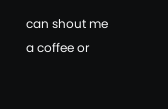can shout me a coffee or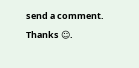send a comment. Thanks ☺.